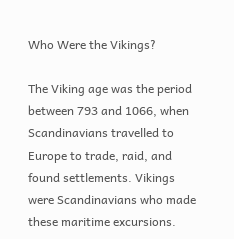Who Were the Vikings?

The Viking age was the period between 793 and 1066, when Scandinavians travelled to Europe to trade, raid, and found settlements. Vikings were Scandinavians who made these maritime excursions.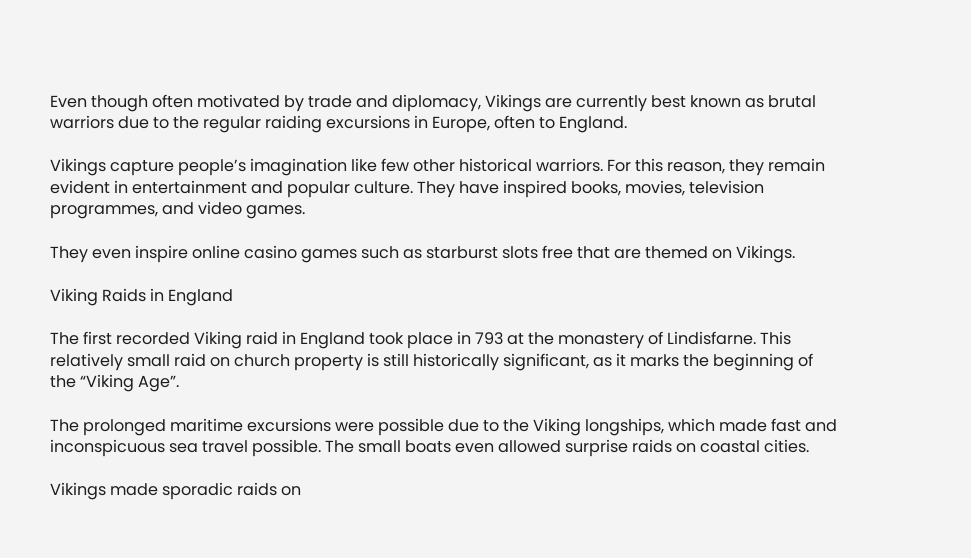Even though often motivated by trade and diplomacy, Vikings are currently best known as brutal warriors due to the regular raiding excursions in Europe, often to England.

Vikings capture people’s imagination like few other historical warriors. For this reason, they remain evident in entertainment and popular culture. They have inspired books, movies, television programmes, and video games.

They even inspire online casino games such as starburst slots free that are themed on Vikings.

Viking Raids in England

The first recorded Viking raid in England took place in 793 at the monastery of Lindisfarne. This relatively small raid on church property is still historically significant, as it marks the beginning of the “Viking Age”.

The prolonged maritime excursions were possible due to the Viking longships, which made fast and inconspicuous sea travel possible. The small boats even allowed surprise raids on coastal cities.

Vikings made sporadic raids on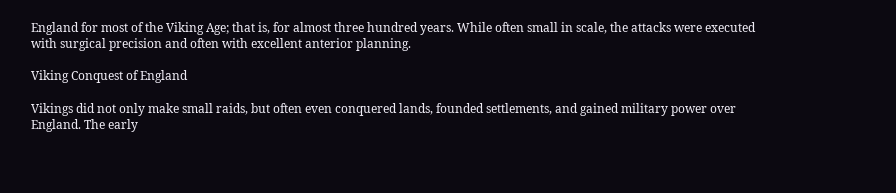England for most of the Viking Age; that is, for almost three hundred years. While often small in scale, the attacks were executed with surgical precision and often with excellent anterior planning.

Viking Conquest of England

Vikings did not only make small raids, but often even conquered lands, founded settlements, and gained military power over England. The early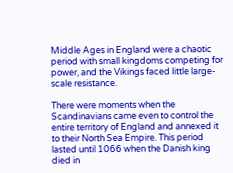Middle Ages in England were a chaotic period with small kingdoms competing for power, and the Vikings faced little large-scale resistance.

There were moments when the Scandinavians came even to control the entire territory of England and annexed it to their North Sea Empire. This period lasted until 1066 when the Danish king died in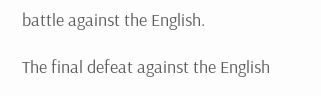battle against the English.

The final defeat against the English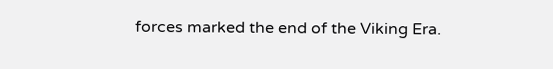forces marked the end of the Viking Era.